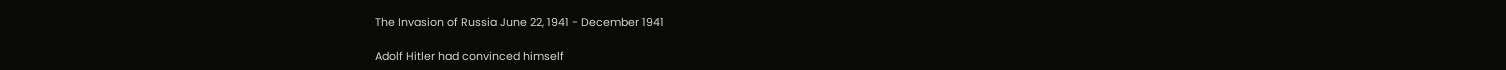The Invasion of Russia June 22, 1941 - December 1941

Adolf Hitler had convinced himself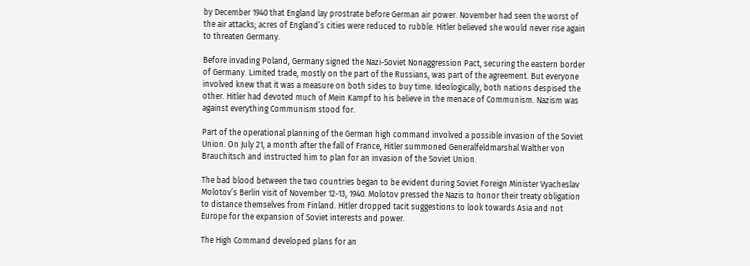by December 1940 that England lay prostrate before German air power. November had seen the worst of the air attacks; acres of England’s cities were reduced to rubble. Hitler believed she would never rise again to threaten Germany.

Before invading Poland, Germany signed the Nazi-Soviet Nonaggression Pact, securing the eastern border of Germany. Limited trade, mostly on the part of the Russians, was part of the agreement. But everyone involved knew that it was a measure on both sides to buy time. Ideologically, both nations despised the other. Hitler had devoted much of Mein Kampf to his believe in the menace of Communism. Nazism was against everything Communism stood for.

Part of the operational planning of the German high command involved a possible invasion of the Soviet Union. On July 21, a month after the fall of France, Hitler summoned Generalfeldmarshal Walther von Brauchitsch and instructed him to plan for an invasion of the Soviet Union.

The bad blood between the two countries began to be evident during Soviet Foreign Minister Vyacheslav Molotov’s Berlin visit of November 12-13, 1940. Molotov pressed the Nazis to honor their treaty obligation to distance themselves from Finland. Hitler dropped tacit suggestions to look towards Asia and not Europe for the expansion of Soviet interests and power.

The High Command developed plans for an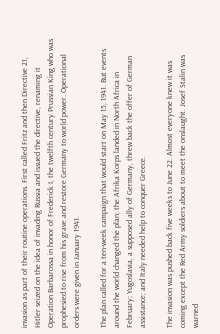invasion as part of their routine operations. First called Fritz and then Directive 21, Hitler seized on the idea of invading Russia and issued the directive, renaming it Operation Barbarossa in honor of Frederick I, the twelfth century Prussian King who was prophesied to rise from his grave and restore Germany to world power. Operational orders were given in January 1941.

The plan called for a ten-week campaign that would start on May 15, 1941. But events around the world changed the plan; the Afrika Korps landed in North Africa in February; Yugoslavia, a supposed ally of Germany, threw back the offer of German assistance; and Italy needed help to conquer Greece.

The invasion was pushed back five weeks to June 22. Almost everyone knew it was coming except the Red Army soldiers about to meet the onslaught. Josef Stalin was warned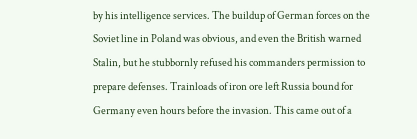by his intelligence services. The buildup of German forces on the Soviet line in Poland was obvious, and even the British warned Stalin, but he stubbornly refused his commanders permission to prepare defenses. Trainloads of iron ore left Russia bound for Germany even hours before the invasion. This came out of a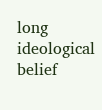long ideological belief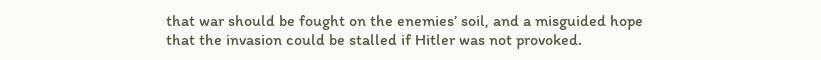that war should be fought on the enemies’ soil, and a misguided hope that the invasion could be stalled if Hitler was not provoked.